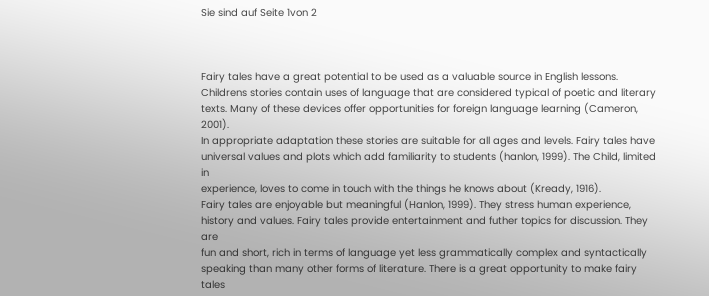Sie sind auf Seite 1von 2



Fairy tales have a great potential to be used as a valuable source in English lessons.
Childrens stories contain uses of language that are considered typical of poetic and literary
texts. Many of these devices offer opportunities for foreign language learning (Cameron, 2001).
In appropriate adaptation these stories are suitable for all ages and levels. Fairy tales have
universal values and plots which add familiarity to students (hanlon, 1999). The Child, limited in
experience, loves to come in touch with the things he knows about (Kready, 1916).
Fairy tales are enjoyable but meaningful (Hanlon, 1999). They stress human experience,
history and values. Fairy tales provide entertainment and futher topics for discussion. They are
fun and short, rich in terms of language yet less grammatically complex and syntactically
speaking than many other forms of literature. There is a great opportunity to make fairy tales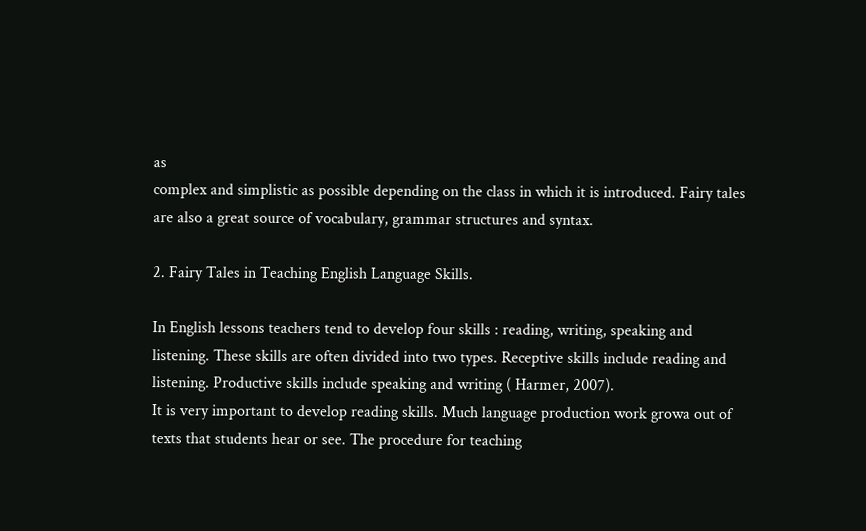as
complex and simplistic as possible depending on the class in which it is introduced. Fairy tales
are also a great source of vocabulary, grammar structures and syntax.

2. Fairy Tales in Teaching English Language Skills.

In English lessons teachers tend to develop four skills : reading, writing, speaking and
listening. These skills are often divided into two types. Receptive skills include reading and
listening. Productive skills include speaking and writing ( Harmer, 2007).
It is very important to develop reading skills. Much language production work growa out of
texts that students hear or see. The procedure for teaching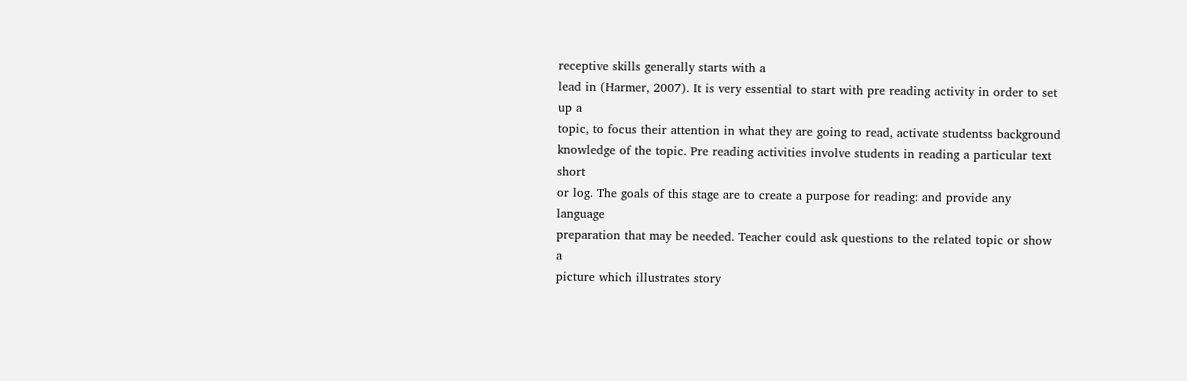receptive skills generally starts with a
lead in (Harmer, 2007). It is very essential to start with pre reading activity in order to set up a
topic, to focus their attention in what they are going to read, activate studentss background
knowledge of the topic. Pre reading activities involve students in reading a particular text short
or log. The goals of this stage are to create a purpose for reading: and provide any language
preparation that may be needed. Teacher could ask questions to the related topic or show a
picture which illustrates story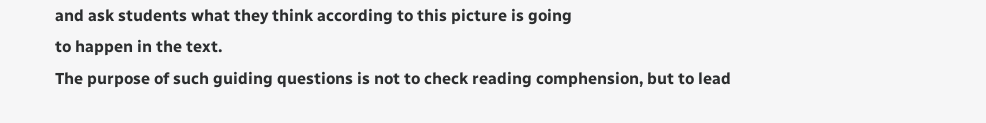and ask students what they think according to this picture is going
to happen in the text.
The purpose of such guiding questions is not to check reading comphension, but to lead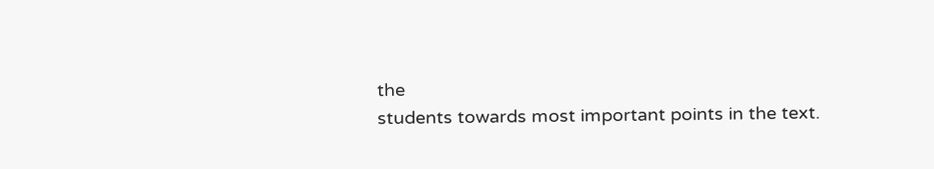the
students towards most important points in the text.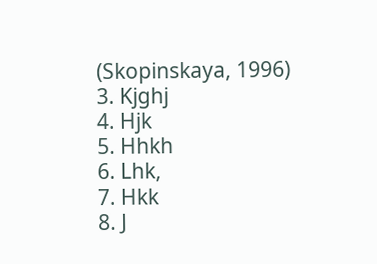(Skopinskaya, 1996)
3. Kjghj
4. Hjk
5. Hhkh
6. Lhk,
7. Hkk
8. J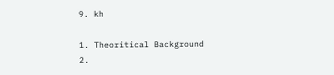9. kh

1. Theoritical Background
2.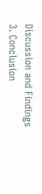Discussion and Findings
3. Conclusion